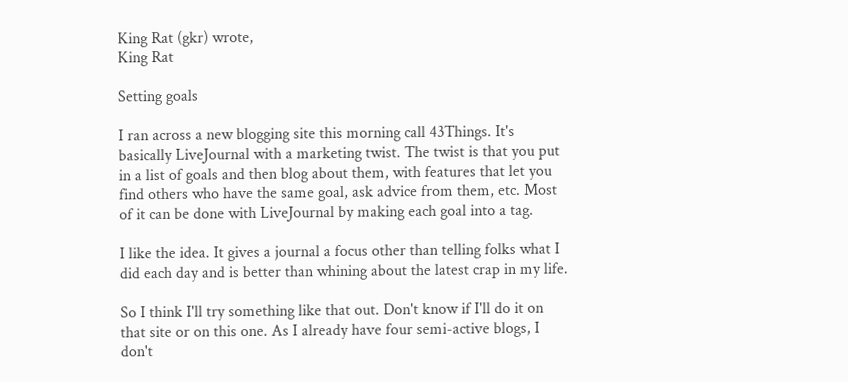King Rat (gkr) wrote,
King Rat

Setting goals

I ran across a new blogging site this morning call 43Things. It's basically LiveJournal with a marketing twist. The twist is that you put in a list of goals and then blog about them, with features that let you find others who have the same goal, ask advice from them, etc. Most of it can be done with LiveJournal by making each goal into a tag.

I like the idea. It gives a journal a focus other than telling folks what I did each day and is better than whining about the latest crap in my life.

So I think I'll try something like that out. Don't know if I'll do it on that site or on this one. As I already have four semi-active blogs, I don't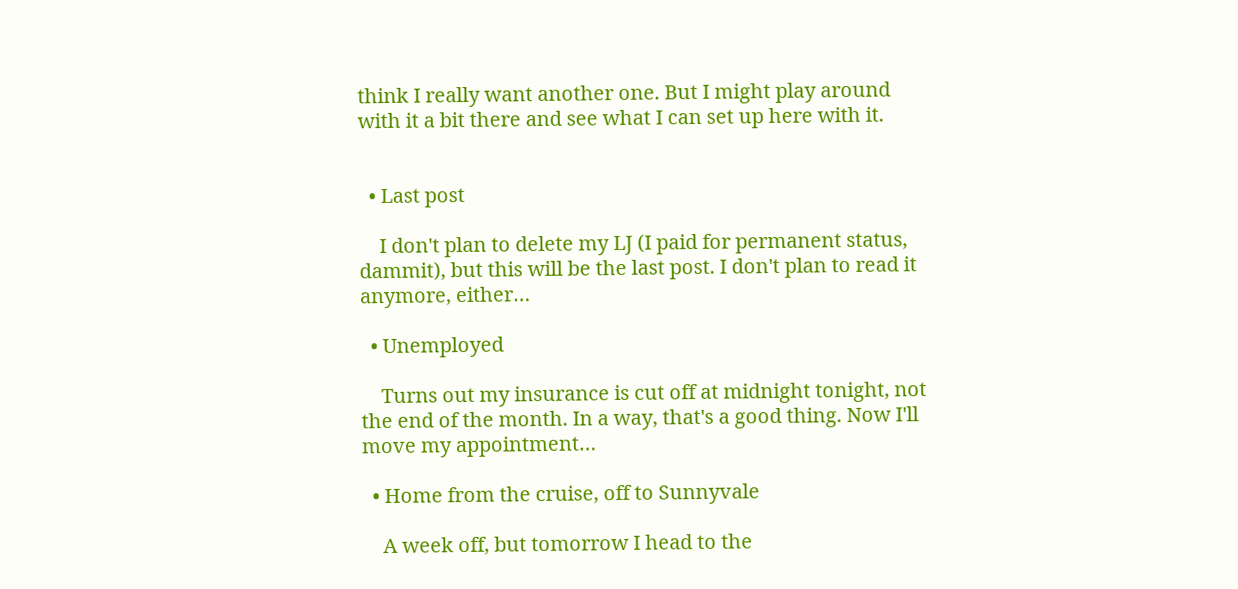think I really want another one. But I might play around with it a bit there and see what I can set up here with it.


  • Last post

    I don't plan to delete my LJ (I paid for permanent status, dammit), but this will be the last post. I don't plan to read it anymore, either…

  • Unemployed

    Turns out my insurance is cut off at midnight tonight, not the end of the month. In a way, that's a good thing. Now I'll move my appointment…

  • Home from the cruise, off to Sunnyvale

    A week off, but tomorrow I head to the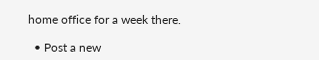home office for a week there.

  • Post a new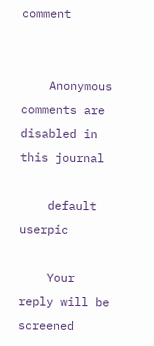comment


    Anonymous comments are disabled in this journal

    default userpic

    Your reply will be screened